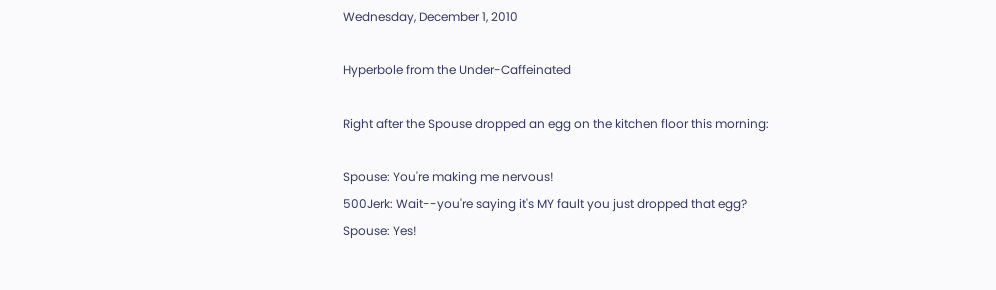Wednesday, December 1, 2010

Hyperbole from the Under-Caffeinated

Right after the Spouse dropped an egg on the kitchen floor this morning:

Spouse: You're making me nervous!
500Jerk: Wait--you're saying it's MY fault you just dropped that egg?
Spouse: Yes!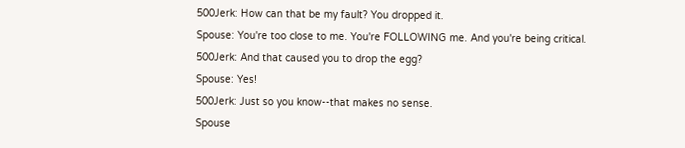500Jerk: How can that be my fault? You dropped it.
Spouse: You're too close to me. You're FOLLOWING me. And you're being critical.
500Jerk: And that caused you to drop the egg?
Spouse: Yes!
500Jerk: Just so you know--that makes no sense.
Spouse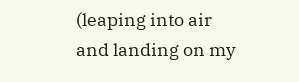(leaping into air and landing on my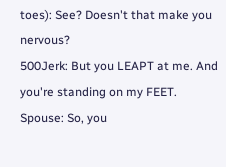toes): See? Doesn't that make you nervous?
500Jerk: But you LEAPT at me. And you're standing on my FEET.
Spouse: So, you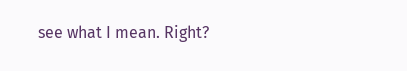see what I mean. Right?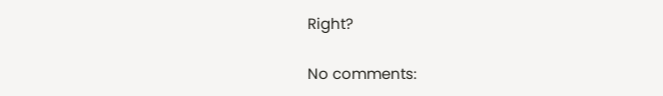Right?

No comments: